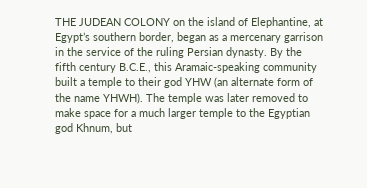THE JUDEAN COLONY on the island of Elephantine, at Egypt’s southern border, began as a mercenary garrison in the service of the ruling Persian dynasty. By the fifth century B.C.E., this Aramaic-speaking community built a temple to their god YHW (an alternate form of the name YHWH). The temple was later removed to make space for a much larger temple to the Egyptian god Khnum, but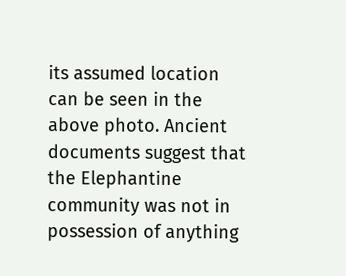its assumed location can be seen in the above photo. Ancient documents suggest that the Elephantine community was not in possession of anything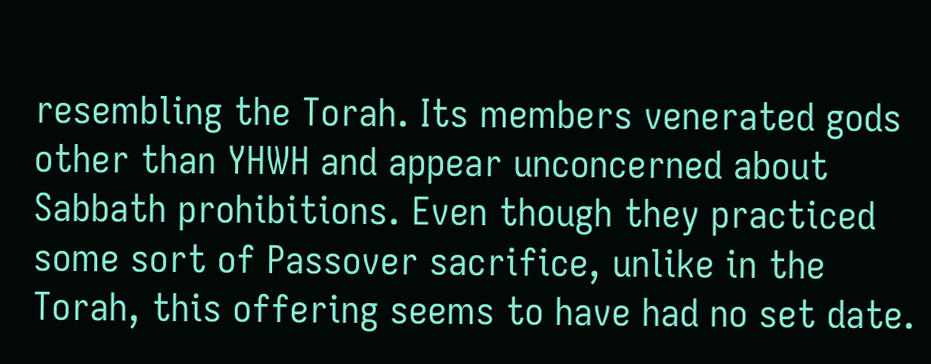resembling the Torah. Its members venerated gods other than YHWH and appear unconcerned about Sabbath prohibitions. Even though they practiced some sort of Passover sacrifice, unlike in the Torah, this offering seems to have had no set date.